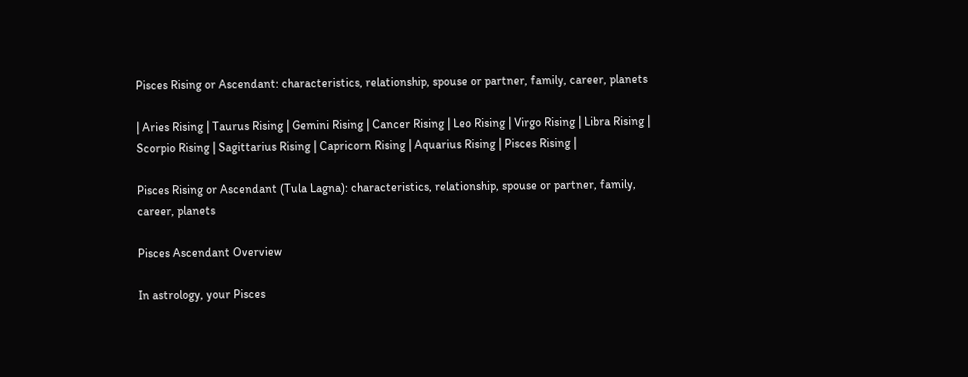Pisces Rising or Ascendant: characteristics, relationship, spouse or partner, family, career, planets

| Aries Rising | Taurus Rising | Gemini Rising | Cancer Rising | Leo Rising | Virgo Rising | Libra Rising | Scorpio Rising | Sagittarius Rising | Capricorn Rising | Aquarius Rising | Pisces Rising |

Pisces Rising or Ascendant (Tula Lagna): characteristics, relationship, spouse or partner, family, career, planets

Pisces Ascendant Overview

In astrology, your Pisces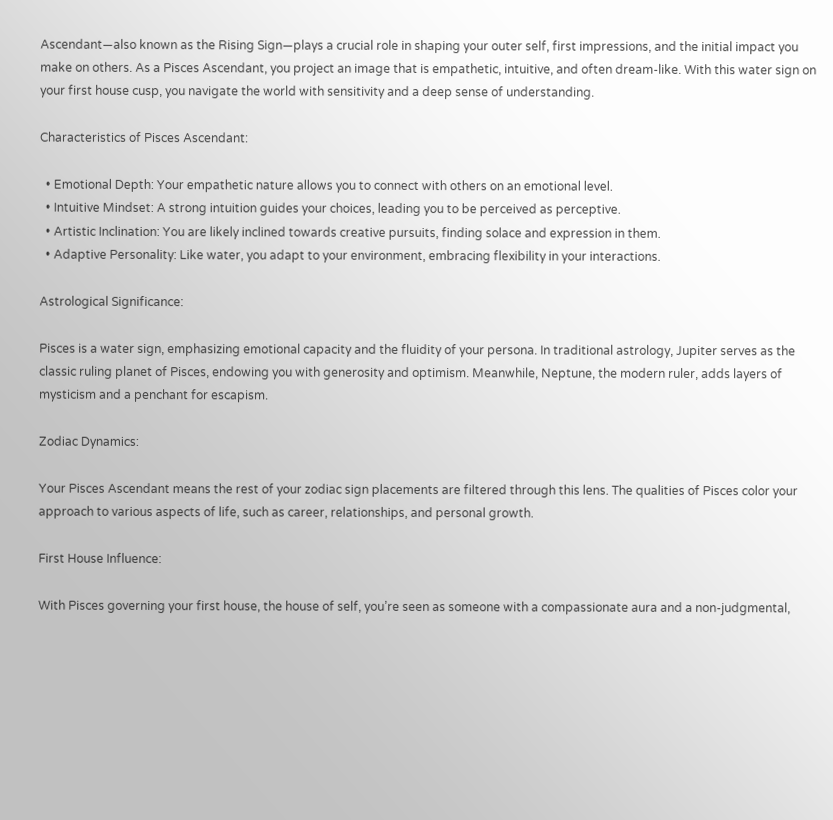Ascendant—also known as the Rising Sign—plays a crucial role in shaping your outer self, first impressions, and the initial impact you make on others. As a Pisces Ascendant, you project an image that is empathetic, intuitive, and often dream-like. With this water sign on your first house cusp, you navigate the world with sensitivity and a deep sense of understanding.

Characteristics of Pisces Ascendant:

  • Emotional Depth: Your empathetic nature allows you to connect with others on an emotional level.
  • Intuitive Mindset: A strong intuition guides your choices, leading you to be perceived as perceptive.
  • Artistic Inclination: You are likely inclined towards creative pursuits, finding solace and expression in them.
  • Adaptive Personality: Like water, you adapt to your environment, embracing flexibility in your interactions.

Astrological Significance:

Pisces is a water sign, emphasizing emotional capacity and the fluidity of your persona. In traditional astrology, Jupiter serves as the classic ruling planet of Pisces, endowing you with generosity and optimism. Meanwhile, Neptune, the modern ruler, adds layers of mysticism and a penchant for escapism.

Zodiac Dynamics:

Your Pisces Ascendant means the rest of your zodiac sign placements are filtered through this lens. The qualities of Pisces color your approach to various aspects of life, such as career, relationships, and personal growth.

First House Influence:

With Pisces governing your first house, the house of self, you’re seen as someone with a compassionate aura and a non-judgmental,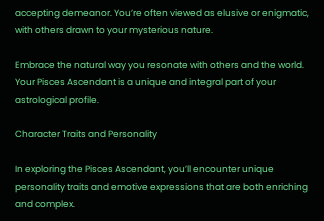accepting demeanor. You’re often viewed as elusive or enigmatic, with others drawn to your mysterious nature.

Embrace the natural way you resonate with others and the world. Your Pisces Ascendant is a unique and integral part of your astrological profile.

Character Traits and Personality

In exploring the Pisces Ascendant, you’ll encounter unique personality traits and emotive expressions that are both enriching and complex.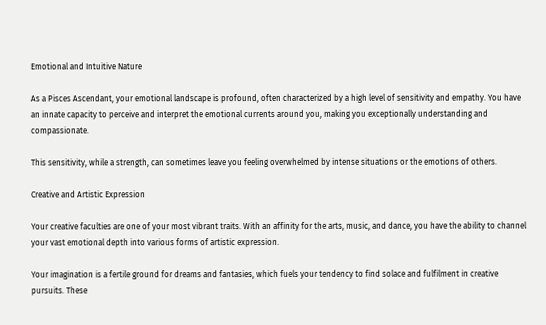Emotional and Intuitive Nature

As a Pisces Ascendant, your emotional landscape is profound, often characterized by a high level of sensitivity and empathy. You have an innate capacity to perceive and interpret the emotional currents around you, making you exceptionally understanding and compassionate.

This sensitivity, while a strength, can sometimes leave you feeling overwhelmed by intense situations or the emotions of others.

Creative and Artistic Expression

Your creative faculties are one of your most vibrant traits. With an affinity for the arts, music, and dance, you have the ability to channel your vast emotional depth into various forms of artistic expression.

Your imagination is a fertile ground for dreams and fantasies, which fuels your tendency to find solace and fulfilment in creative pursuits. These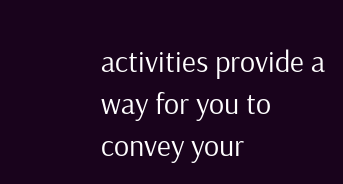activities provide a way for you to convey your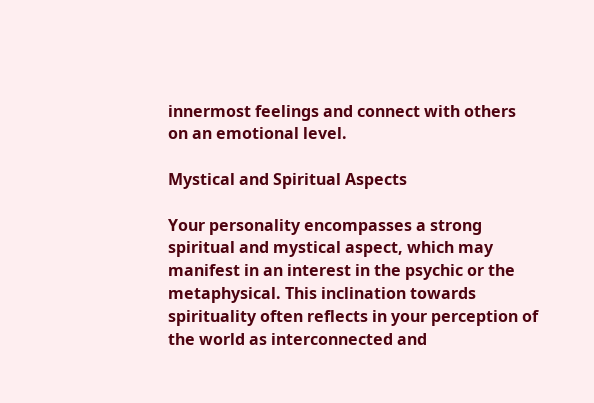innermost feelings and connect with others on an emotional level.

Mystical and Spiritual Aspects

Your personality encompasses a strong spiritual and mystical aspect, which may manifest in an interest in the psychic or the metaphysical. This inclination towards spirituality often reflects in your perception of the world as interconnected and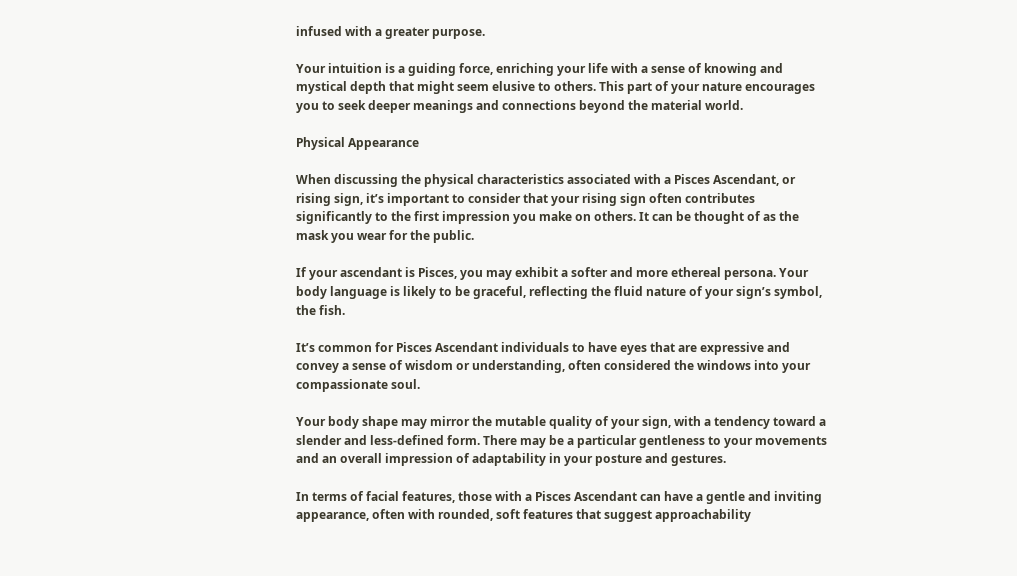infused with a greater purpose.

Your intuition is a guiding force, enriching your life with a sense of knowing and mystical depth that might seem elusive to others. This part of your nature encourages you to seek deeper meanings and connections beyond the material world.

Physical Appearance

When discussing the physical characteristics associated with a Pisces Ascendant, or rising sign, it’s important to consider that your rising sign often contributes significantly to the first impression you make on others. It can be thought of as the mask you wear for the public.

If your ascendant is Pisces, you may exhibit a softer and more ethereal persona. Your body language is likely to be graceful, reflecting the fluid nature of your sign’s symbol, the fish.

It’s common for Pisces Ascendant individuals to have eyes that are expressive and convey a sense of wisdom or understanding, often considered the windows into your compassionate soul.

Your body shape may mirror the mutable quality of your sign, with a tendency toward a slender and less-defined form. There may be a particular gentleness to your movements and an overall impression of adaptability in your posture and gestures.

In terms of facial features, those with a Pisces Ascendant can have a gentle and inviting appearance, often with rounded, soft features that suggest approachability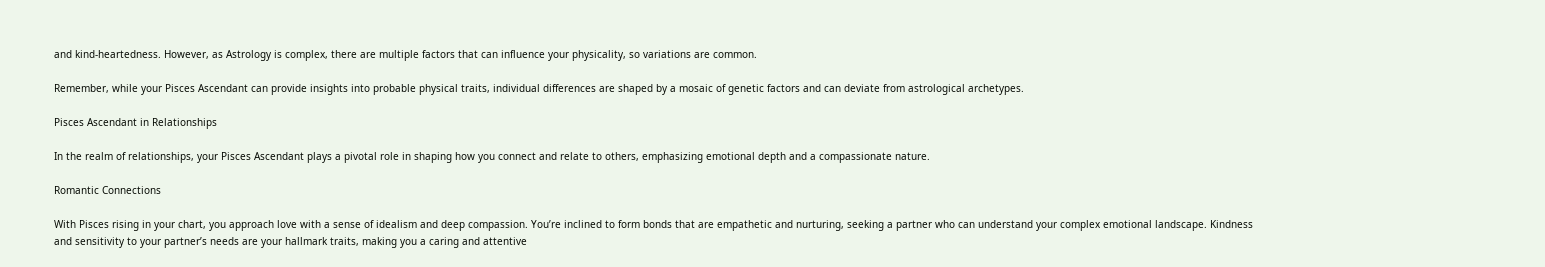and kind-heartedness. However, as Astrology is complex, there are multiple factors that can influence your physicality, so variations are common.

Remember, while your Pisces Ascendant can provide insights into probable physical traits, individual differences are shaped by a mosaic of genetic factors and can deviate from astrological archetypes.

Pisces Ascendant in Relationships

In the realm of relationships, your Pisces Ascendant plays a pivotal role in shaping how you connect and relate to others, emphasizing emotional depth and a compassionate nature.

Romantic Connections

With Pisces rising in your chart, you approach love with a sense of idealism and deep compassion. You’re inclined to form bonds that are empathetic and nurturing, seeking a partner who can understand your complex emotional landscape. Kindness and sensitivity to your partner’s needs are your hallmark traits, making you a caring and attentive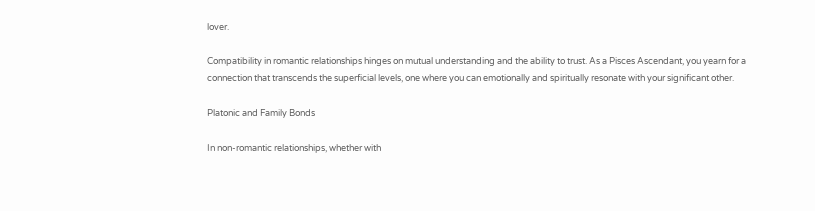lover.

Compatibility in romantic relationships hinges on mutual understanding and the ability to trust. As a Pisces Ascendant, you yearn for a connection that transcends the superficial levels, one where you can emotionally and spiritually resonate with your significant other.

Platonic and Family Bonds

In non-romantic relationships, whether with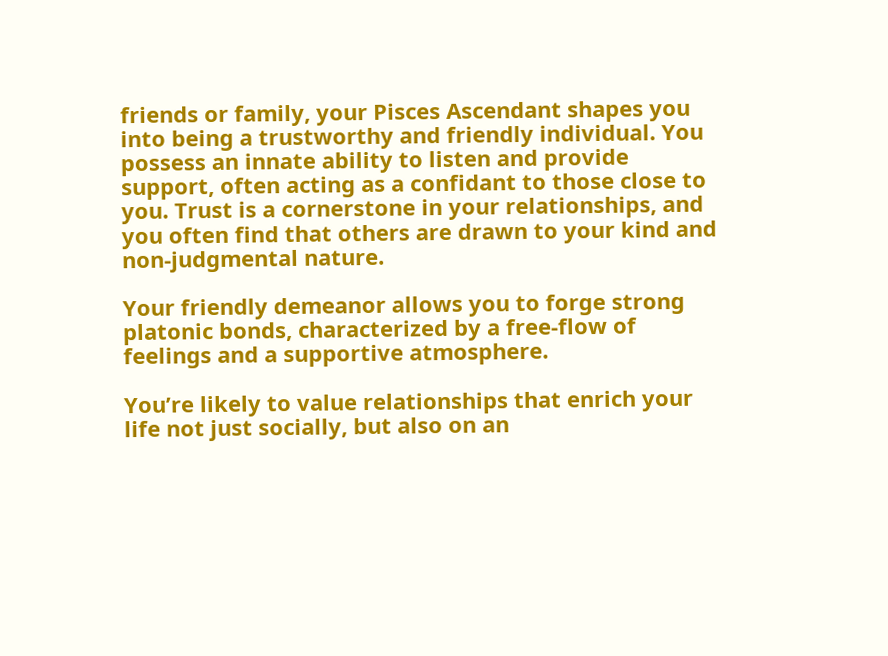friends or family, your Pisces Ascendant shapes you into being a trustworthy and friendly individual. You possess an innate ability to listen and provide support, often acting as a confidant to those close to you. Trust is a cornerstone in your relationships, and you often find that others are drawn to your kind and non-judgmental nature.

Your friendly demeanor allows you to forge strong platonic bonds, characterized by a free-flow of feelings and a supportive atmosphere.

You’re likely to value relationships that enrich your life not just socially, but also on an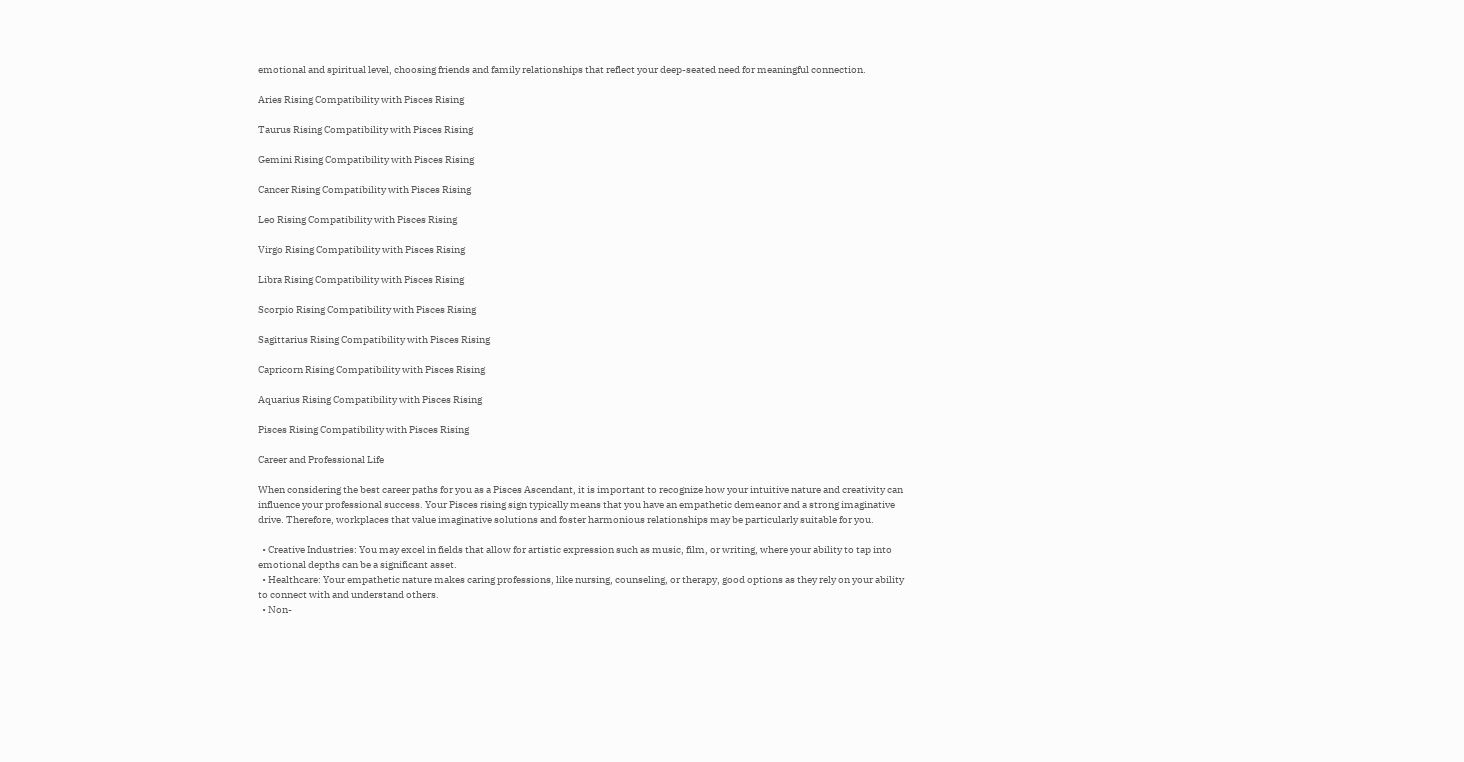emotional and spiritual level, choosing friends and family relationships that reflect your deep-seated need for meaningful connection.

Aries Rising Compatibility with Pisces Rising

Taurus Rising Compatibility with Pisces Rising

Gemini Rising Compatibility with Pisces Rising

Cancer Rising Compatibility with Pisces Rising

Leo Rising Compatibility with Pisces Rising

Virgo Rising Compatibility with Pisces Rising

Libra Rising Compatibility with Pisces Rising

Scorpio Rising Compatibility with Pisces Rising

Sagittarius Rising Compatibility with Pisces Rising

Capricorn Rising Compatibility with Pisces Rising

Aquarius Rising Compatibility with Pisces Rising

Pisces Rising Compatibility with Pisces Rising

Career and Professional Life

When considering the best career paths for you as a Pisces Ascendant, it is important to recognize how your intuitive nature and creativity can influence your professional success. Your Pisces rising sign typically means that you have an empathetic demeanor and a strong imaginative drive. Therefore, workplaces that value imaginative solutions and foster harmonious relationships may be particularly suitable for you.

  • Creative Industries: You may excel in fields that allow for artistic expression such as music, film, or writing, where your ability to tap into emotional depths can be a significant asset.
  • Healthcare: Your empathetic nature makes caring professions, like nursing, counseling, or therapy, good options as they rely on your ability to connect with and understand others.
  • Non-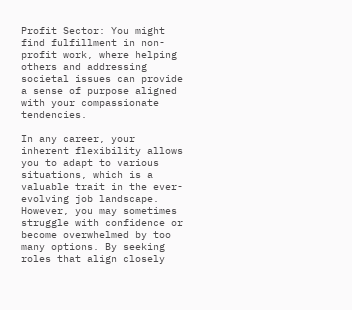Profit Sector: You might find fulfillment in non-profit work, where helping others and addressing societal issues can provide a sense of purpose aligned with your compassionate tendencies.

In any career, your inherent flexibility allows you to adapt to various situations, which is a valuable trait in the ever-evolving job landscape. However, you may sometimes struggle with confidence or become overwhelmed by too many options. By seeking roles that align closely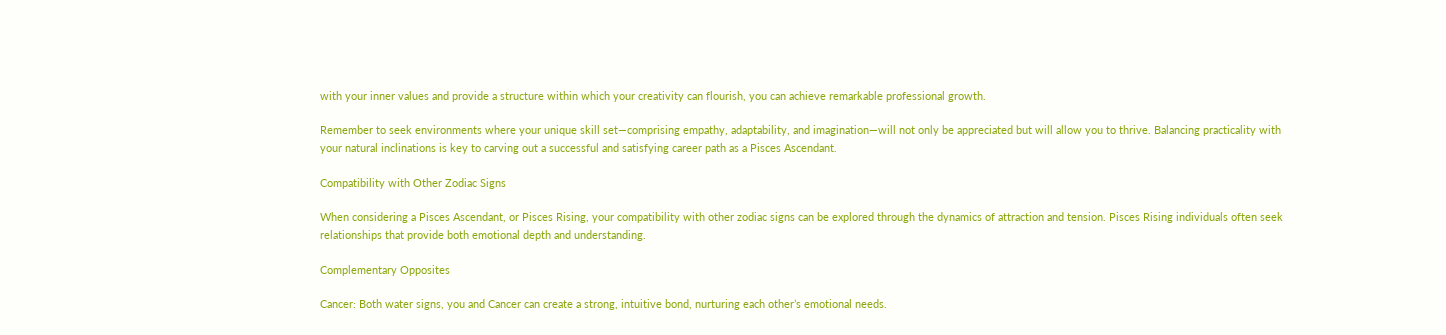with your inner values and provide a structure within which your creativity can flourish, you can achieve remarkable professional growth.

Remember to seek environments where your unique skill set—comprising empathy, adaptability, and imagination—will not only be appreciated but will allow you to thrive. Balancing practicality with your natural inclinations is key to carving out a successful and satisfying career path as a Pisces Ascendant.

Compatibility with Other Zodiac Signs

When considering a Pisces Ascendant, or Pisces Rising, your compatibility with other zodiac signs can be explored through the dynamics of attraction and tension. Pisces Rising individuals often seek relationships that provide both emotional depth and understanding.

Complementary Opposites

Cancer: Both water signs, you and Cancer can create a strong, intuitive bond, nurturing each other’s emotional needs.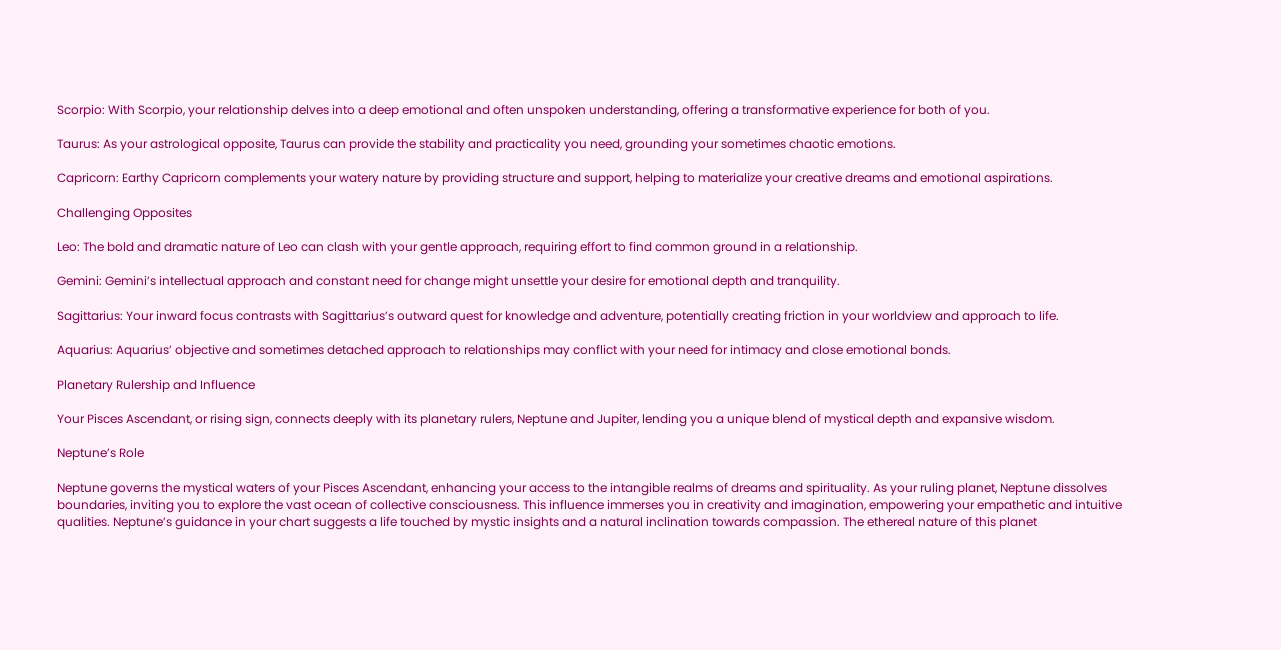Scorpio: With Scorpio, your relationship delves into a deep emotional and often unspoken understanding, offering a transformative experience for both of you.

Taurus: As your astrological opposite, Taurus can provide the stability and practicality you need, grounding your sometimes chaotic emotions.

Capricorn: Earthy Capricorn complements your watery nature by providing structure and support, helping to materialize your creative dreams and emotional aspirations.

Challenging Opposites

Leo: The bold and dramatic nature of Leo can clash with your gentle approach, requiring effort to find common ground in a relationship.

Gemini: Gemini’s intellectual approach and constant need for change might unsettle your desire for emotional depth and tranquility.

Sagittarius: Your inward focus contrasts with Sagittarius’s outward quest for knowledge and adventure, potentially creating friction in your worldview and approach to life.

Aquarius: Aquarius’ objective and sometimes detached approach to relationships may conflict with your need for intimacy and close emotional bonds.

Planetary Rulership and Influence

Your Pisces Ascendant, or rising sign, connects deeply with its planetary rulers, Neptune and Jupiter, lending you a unique blend of mystical depth and expansive wisdom.

Neptune’s Role

Neptune governs the mystical waters of your Pisces Ascendant, enhancing your access to the intangible realms of dreams and spirituality. As your ruling planet, Neptune dissolves boundaries, inviting you to explore the vast ocean of collective consciousness. This influence immerses you in creativity and imagination, empowering your empathetic and intuitive qualities. Neptune’s guidance in your chart suggests a life touched by mystic insights and a natural inclination towards compassion. The ethereal nature of this planet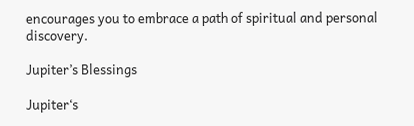encourages you to embrace a path of spiritual and personal discovery.

Jupiter’s Blessings

Jupiter‘s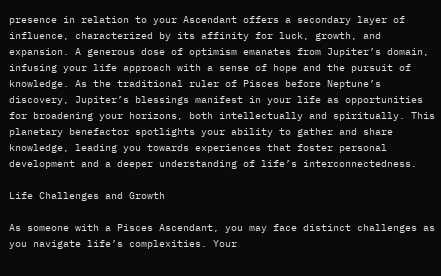presence in relation to your Ascendant offers a secondary layer of influence, characterized by its affinity for luck, growth, and expansion. A generous dose of optimism emanates from Jupiter’s domain, infusing your life approach with a sense of hope and the pursuit of knowledge. As the traditional ruler of Pisces before Neptune’s discovery, Jupiter’s blessings manifest in your life as opportunities for broadening your horizons, both intellectually and spiritually. This planetary benefactor spotlights your ability to gather and share knowledge, leading you towards experiences that foster personal development and a deeper understanding of life’s interconnectedness.

Life Challenges and Growth

As someone with a Pisces Ascendant, you may face distinct challenges as you navigate life’s complexities. Your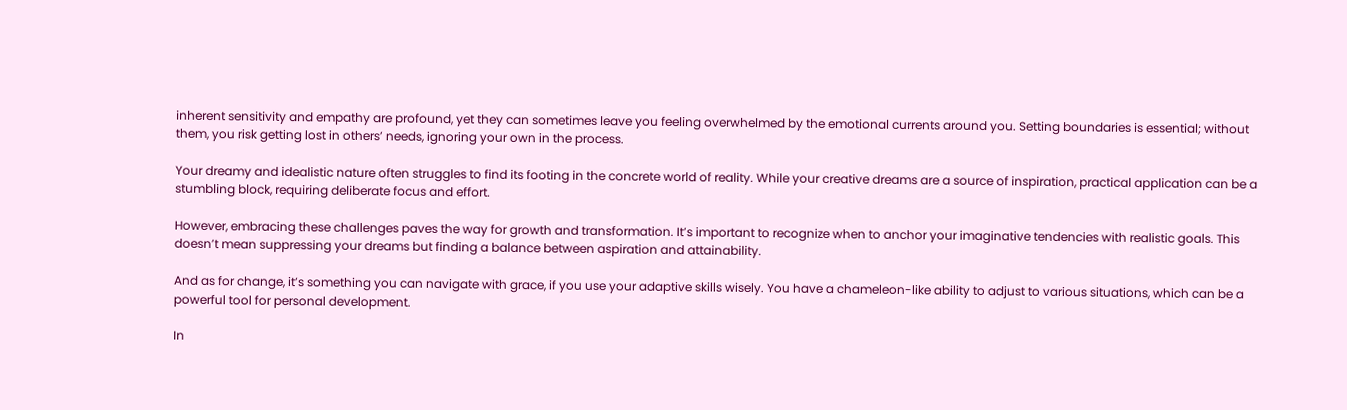inherent sensitivity and empathy are profound, yet they can sometimes leave you feeling overwhelmed by the emotional currents around you. Setting boundaries is essential; without them, you risk getting lost in others’ needs, ignoring your own in the process.

Your dreamy and idealistic nature often struggles to find its footing in the concrete world of reality. While your creative dreams are a source of inspiration, practical application can be a stumbling block, requiring deliberate focus and effort.

However, embracing these challenges paves the way for growth and transformation. It’s important to recognize when to anchor your imaginative tendencies with realistic goals. This doesn’t mean suppressing your dreams but finding a balance between aspiration and attainability.

And as for change, it’s something you can navigate with grace, if you use your adaptive skills wisely. You have a chameleon-like ability to adjust to various situations, which can be a powerful tool for personal development.

In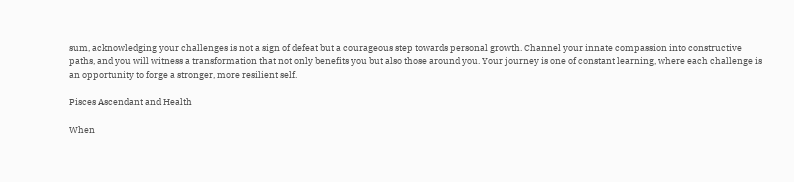sum, acknowledging your challenges is not a sign of defeat but a courageous step towards personal growth. Channel your innate compassion into constructive paths, and you will witness a transformation that not only benefits you but also those around you. Your journey is one of constant learning, where each challenge is an opportunity to forge a stronger, more resilient self.

Pisces Ascendant and Health

When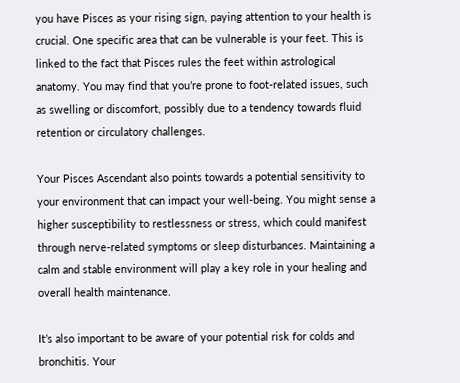you have Pisces as your rising sign, paying attention to your health is crucial. One specific area that can be vulnerable is your feet. This is linked to the fact that Pisces rules the feet within astrological anatomy. You may find that you’re prone to foot-related issues, such as swelling or discomfort, possibly due to a tendency towards fluid retention or circulatory challenges.

Your Pisces Ascendant also points towards a potential sensitivity to your environment that can impact your well-being. You might sense a higher susceptibility to restlessness or stress, which could manifest through nerve-related symptoms or sleep disturbances. Maintaining a calm and stable environment will play a key role in your healing and overall health maintenance.

It’s also important to be aware of your potential risk for colds and bronchitis. Your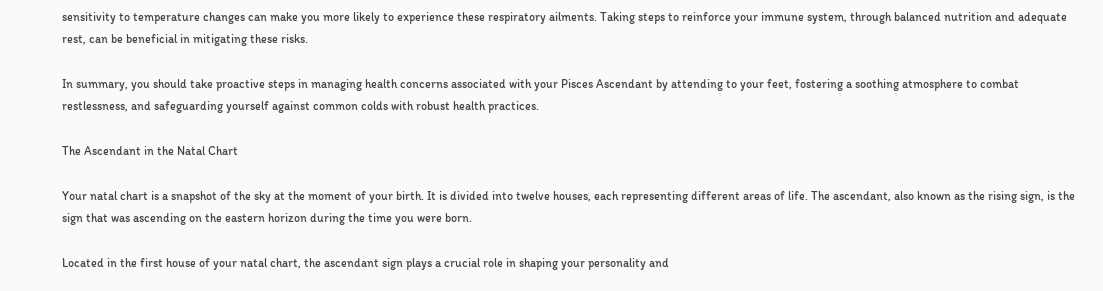sensitivity to temperature changes can make you more likely to experience these respiratory ailments. Taking steps to reinforce your immune system, through balanced nutrition and adequate rest, can be beneficial in mitigating these risks.

In summary, you should take proactive steps in managing health concerns associated with your Pisces Ascendant by attending to your feet, fostering a soothing atmosphere to combat restlessness, and safeguarding yourself against common colds with robust health practices.

The Ascendant in the Natal Chart

Your natal chart is a snapshot of the sky at the moment of your birth. It is divided into twelve houses, each representing different areas of life. The ascendant, also known as the rising sign, is the sign that was ascending on the eastern horizon during the time you were born.

Located in the first house of your natal chart, the ascendant sign plays a crucial role in shaping your personality and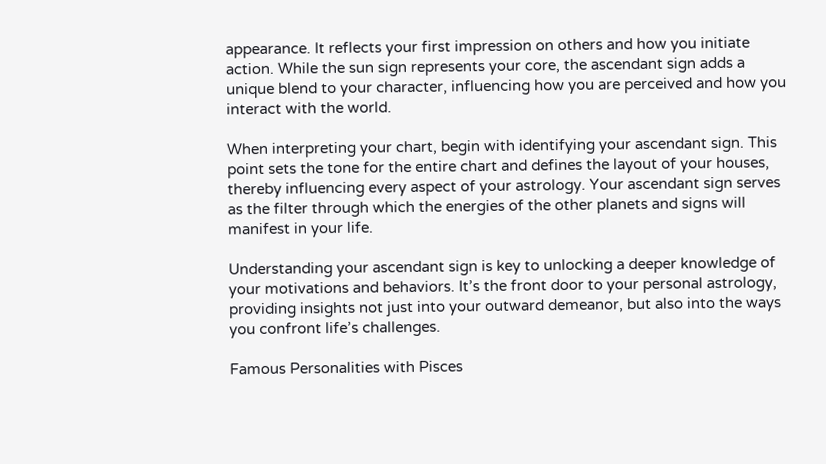appearance. It reflects your first impression on others and how you initiate action. While the sun sign represents your core, the ascendant sign adds a unique blend to your character, influencing how you are perceived and how you interact with the world.

When interpreting your chart, begin with identifying your ascendant sign. This point sets the tone for the entire chart and defines the layout of your houses, thereby influencing every aspect of your astrology. Your ascendant sign serves as the filter through which the energies of the other planets and signs will manifest in your life.

Understanding your ascendant sign is key to unlocking a deeper knowledge of your motivations and behaviors. It’s the front door to your personal astrology, providing insights not just into your outward demeanor, but also into the ways you confront life’s challenges.

Famous Personalities with Pisces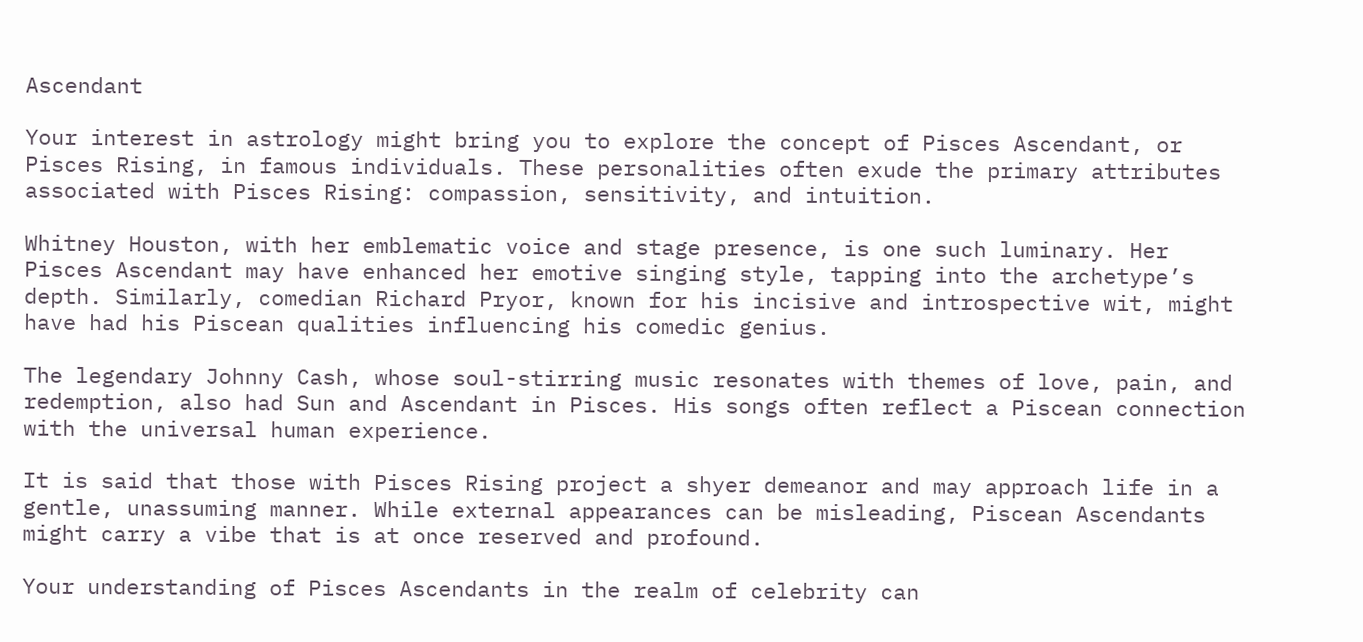Ascendant

Your interest in astrology might bring you to explore the concept of Pisces Ascendant, or Pisces Rising, in famous individuals. These personalities often exude the primary attributes associated with Pisces Rising: compassion, sensitivity, and intuition.

Whitney Houston, with her emblematic voice and stage presence, is one such luminary. Her Pisces Ascendant may have enhanced her emotive singing style, tapping into the archetype’s depth. Similarly, comedian Richard Pryor, known for his incisive and introspective wit, might have had his Piscean qualities influencing his comedic genius.

The legendary Johnny Cash, whose soul-stirring music resonates with themes of love, pain, and redemption, also had Sun and Ascendant in Pisces. His songs often reflect a Piscean connection with the universal human experience.

It is said that those with Pisces Rising project a shyer demeanor and may approach life in a gentle, unassuming manner. While external appearances can be misleading, Piscean Ascendants might carry a vibe that is at once reserved and profound.

Your understanding of Pisces Ascendants in the realm of celebrity can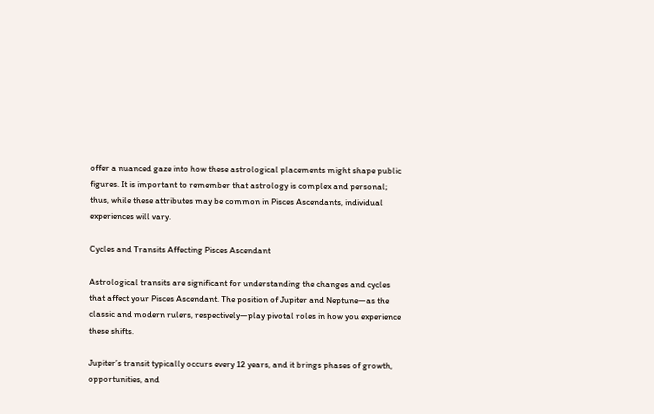offer a nuanced gaze into how these astrological placements might shape public figures. It is important to remember that astrology is complex and personal; thus, while these attributes may be common in Pisces Ascendants, individual experiences will vary.

Cycles and Transits Affecting Pisces Ascendant

Astrological transits are significant for understanding the changes and cycles that affect your Pisces Ascendant. The position of Jupiter and Neptune—as the classic and modern rulers, respectively—play pivotal roles in how you experience these shifts.

Jupiter’s transit typically occurs every 12 years, and it brings phases of growth, opportunities, and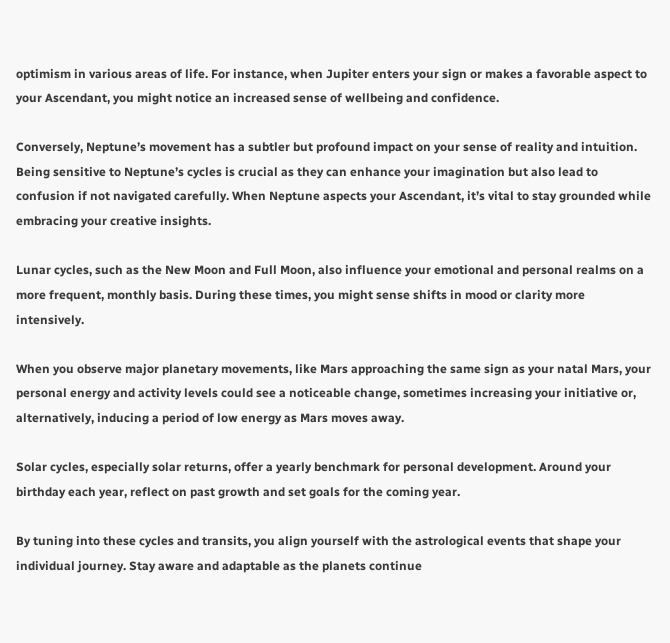optimism in various areas of life. For instance, when Jupiter enters your sign or makes a favorable aspect to your Ascendant, you might notice an increased sense of wellbeing and confidence.

Conversely, Neptune’s movement has a subtler but profound impact on your sense of reality and intuition. Being sensitive to Neptune’s cycles is crucial as they can enhance your imagination but also lead to confusion if not navigated carefully. When Neptune aspects your Ascendant, it’s vital to stay grounded while embracing your creative insights.

Lunar cycles, such as the New Moon and Full Moon, also influence your emotional and personal realms on a more frequent, monthly basis. During these times, you might sense shifts in mood or clarity more intensively.

When you observe major planetary movements, like Mars approaching the same sign as your natal Mars, your personal energy and activity levels could see a noticeable change, sometimes increasing your initiative or, alternatively, inducing a period of low energy as Mars moves away.

Solar cycles, especially solar returns, offer a yearly benchmark for personal development. Around your birthday each year, reflect on past growth and set goals for the coming year.

By tuning into these cycles and transits, you align yourself with the astrological events that shape your individual journey. Stay aware and adaptable as the planets continue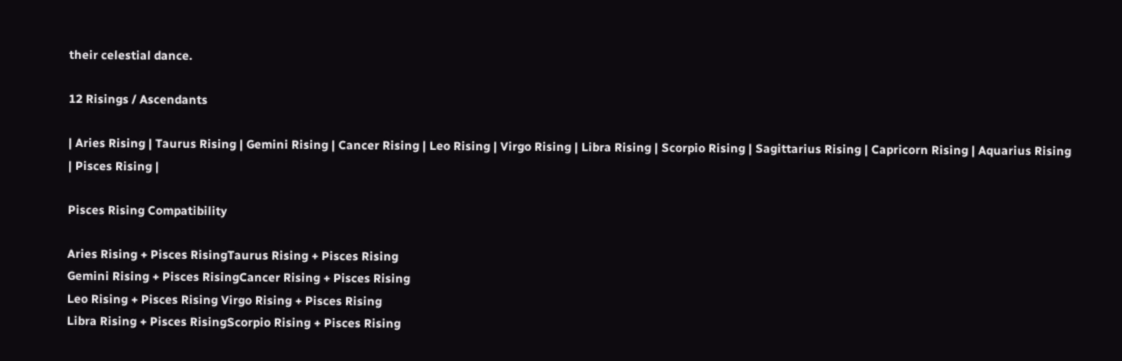their celestial dance.

12 Risings / Ascendants

| Aries Rising | Taurus Rising | Gemini Rising | Cancer Rising | Leo Rising | Virgo Rising | Libra Rising | Scorpio Rising | Sagittarius Rising | Capricorn Rising | Aquarius Rising | Pisces Rising |

Pisces Rising Compatibility

Aries Rising + Pisces RisingTaurus Rising + Pisces Rising
Gemini Rising + Pisces RisingCancer Rising + Pisces Rising
Leo Rising + Pisces Rising Virgo Rising + Pisces Rising
Libra Rising + Pisces RisingScorpio Rising + Pisces Rising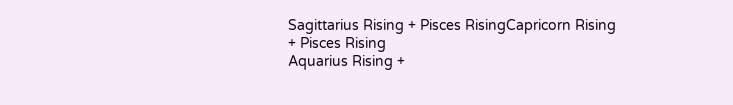Sagittarius Rising + Pisces RisingCapricorn Rising + Pisces Rising
Aquarius Rising +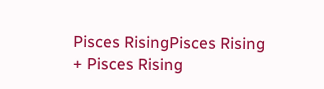Pisces RisingPisces Rising + Pisces Rising